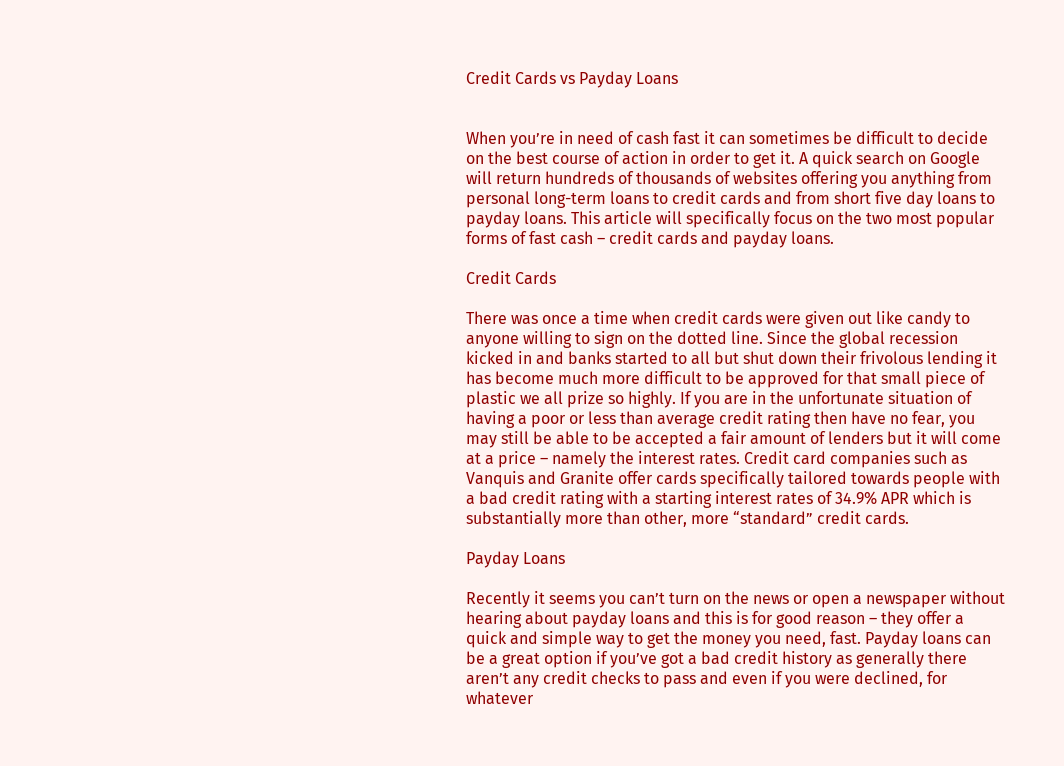Credit Cards vs Payday Loans


When you’re in need of cash fast it can sometimes be difficult to decide on the best course of action in order to get it. A quick search on Google will return hundreds of thousands of websites offering you anything from personal long-term loans to credit cards and from short five day loans to payday loans. This article will specifically focus on the two most popular forms of fast cash – credit cards and payday loans.

Credit Cards

There was once a time when credit cards were given out like candy to anyone willing to sign on the dotted line. Since the global recession kicked in and banks started to all but shut down their frivolous lending it has become much more difficult to be approved for that small piece of plastic we all prize so highly. If you are in the unfortunate situation of having a poor or less than average credit rating then have no fear, you may still be able to be accepted a fair amount of lenders but it will come at a price – namely the interest rates. Credit card companies such as Vanquis and Granite offer cards specifically tailored towards people with a bad credit rating with a starting interest rates of 34.9% APR which is substantially more than other, more “standard” credit cards.

Payday Loans

Recently it seems you can’t turn on the news or open a newspaper without hearing about payday loans and this is for good reason – they offer a quick and simple way to get the money you need, fast. Payday loans can be a great option if you’ve got a bad credit history as generally there aren’t any credit checks to pass and even if you were declined, for whatever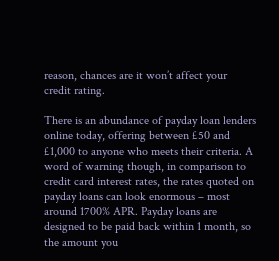reason, chances are it won’t affect your credit rating.

There is an abundance of payday loan lenders online today, offering between £50 and £1,000 to anyone who meets their criteria. A word of warning though, in comparison to credit card interest rates, the rates quoted on payday loans can look enormous – most around 1700% APR. Payday loans are designed to be paid back within 1 month, so the amount you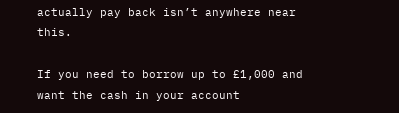actually pay back isn’t anywhere near this.

If you need to borrow up to £1,000 and want the cash in your account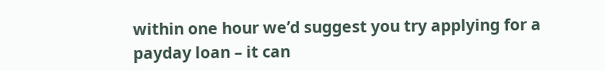within one hour we’d suggest you try applying for a payday loan – it can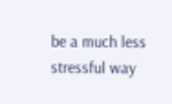be a much less stressful way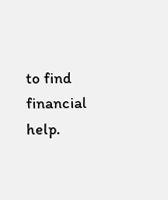to find financial help.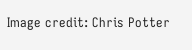Image credit: Chris Potter